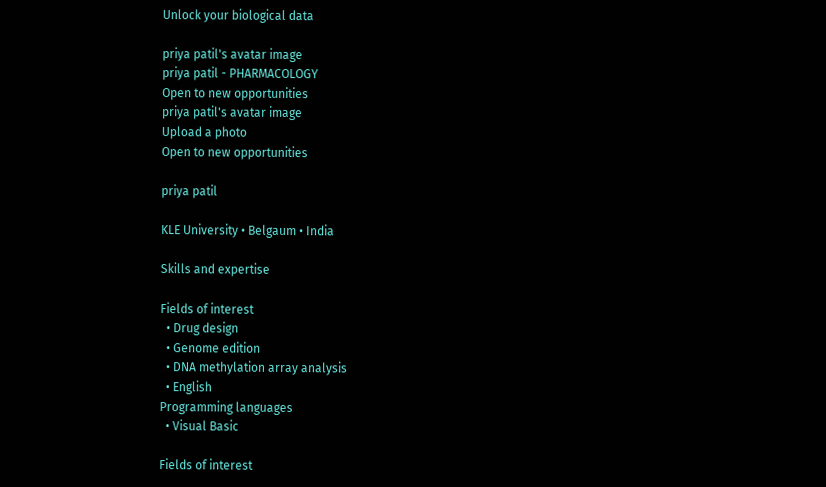Unlock your biological data

priya patil's avatar image
priya patil - PHARMACOLOGY
Open to new opportunities
priya patil's avatar image
Upload a photo
Open to new opportunities

priya patil

KLE University • Belgaum • India

Skills and expertise

Fields of interest
  • Drug design
  • Genome edition
  • DNA methylation array analysis
  • English
Programming languages
  • Visual Basic

Fields of interest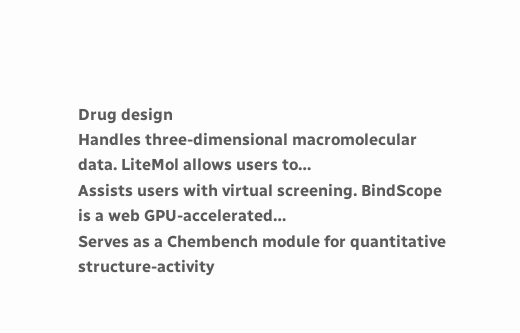Drug design
Handles three-dimensional macromolecular data. LiteMol allows users to…
Assists users with virtual screening. BindScope is a web GPU-accelerated…
Serves as a Chembench module for quantitative structure-activity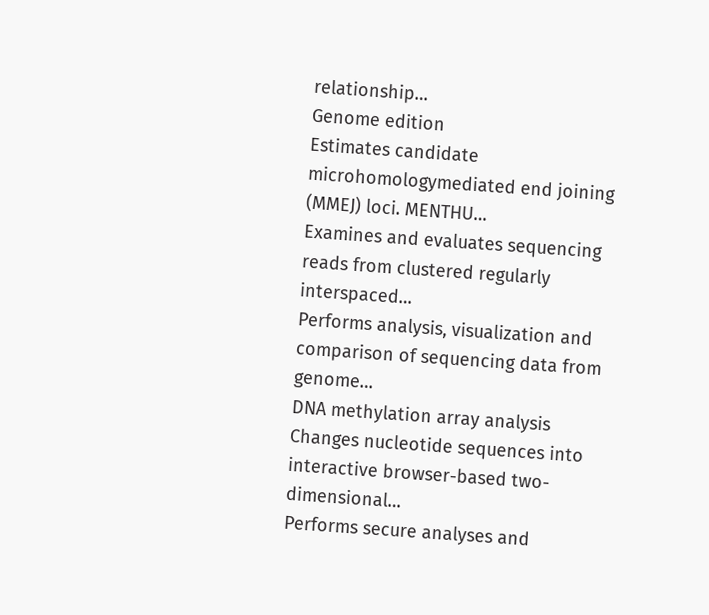relationship…
Genome edition
Estimates candidate microhomologymediated end joining (MMEJ) loci. MENTHU…
Examines and evaluates sequencing reads from clustered regularly interspaced…
Performs analysis, visualization and comparison of sequencing data from genome…
DNA methylation array analysis
Changes nucleotide sequences into interactive browser-based two-dimensional…
Performs secure analyses and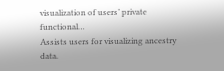visualization of users’ private functional…
Assists users for visualizing ancestry data.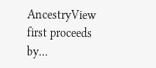AncestryView first proceeds by…